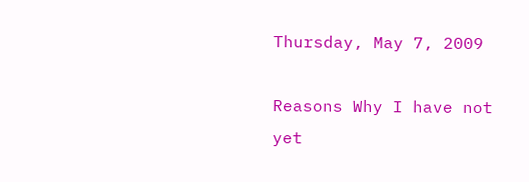Thursday, May 7, 2009

Reasons Why I have not yet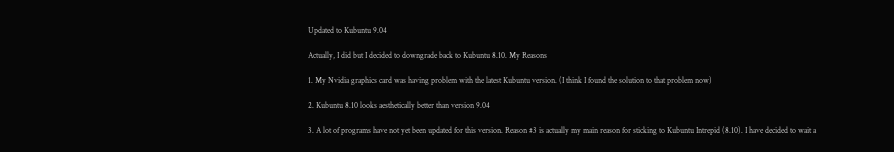Updated to Kubuntu 9.04

Actually, I did but I decided to downgrade back to Kubuntu 8.10. My Reasons

1. My Nvidia graphics card was having problem with the latest Kubuntu version. (I think I found the solution to that problem now)

2. Kubuntu 8.10 looks aesthetically better than version 9.04

3. A lot of programs have not yet been updated for this version. Reason #3 is actually my main reason for sticking to Kubuntu Intrepid (8.10). I have decided to wait a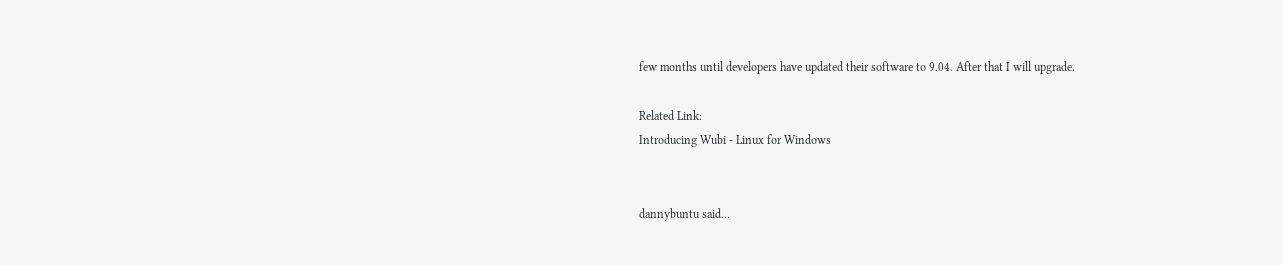few months until developers have updated their software to 9.04. After that I will upgrade.

Related Link:
Introducing Wubi - Linux for Windows


dannybuntu said...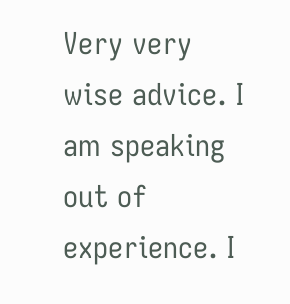Very very wise advice. I am speaking out of experience. I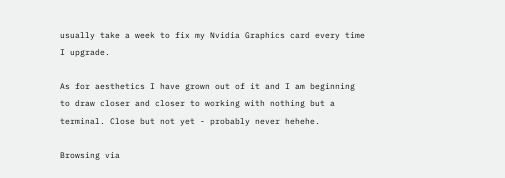usually take a week to fix my Nvidia Graphics card every time I upgrade.

As for aesthetics I have grown out of it and I am beginning to draw closer and closer to working with nothing but a terminal. Close but not yet - probably never hehehe.

Browsing via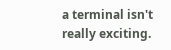a terminal isn't really exciting.